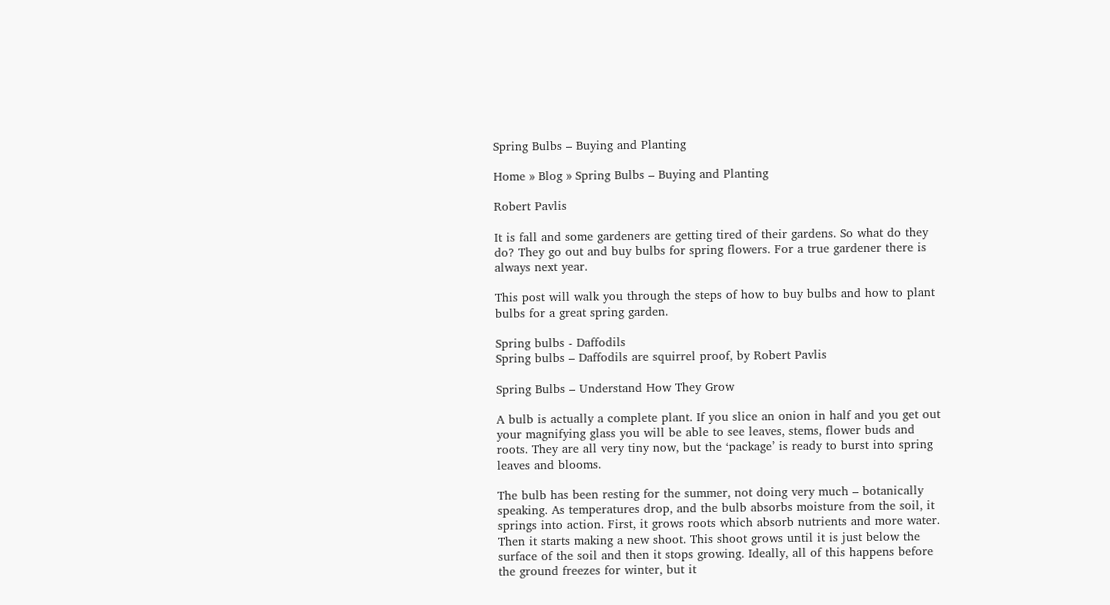Spring Bulbs – Buying and Planting

Home » Blog » Spring Bulbs – Buying and Planting

Robert Pavlis

It is fall and some gardeners are getting tired of their gardens. So what do they do? They go out and buy bulbs for spring flowers. For a true gardener there is always next year.

This post will walk you through the steps of how to buy bulbs and how to plant bulbs for a great spring garden.

Spring bulbs - Daffodils
Spring bulbs – Daffodils are squirrel proof, by Robert Pavlis

Spring Bulbs – Understand How They Grow

A bulb is actually a complete plant. If you slice an onion in half and you get out your magnifying glass you will be able to see leaves, stems, flower buds and roots. They are all very tiny now, but the ‘package’ is ready to burst into spring leaves and blooms.

The bulb has been resting for the summer, not doing very much – botanically speaking. As temperatures drop, and the bulb absorbs moisture from the soil, it springs into action. First, it grows roots which absorb nutrients and more water. Then it starts making a new shoot. This shoot grows until it is just below the surface of the soil and then it stops growing. Ideally, all of this happens before the ground freezes for winter, but it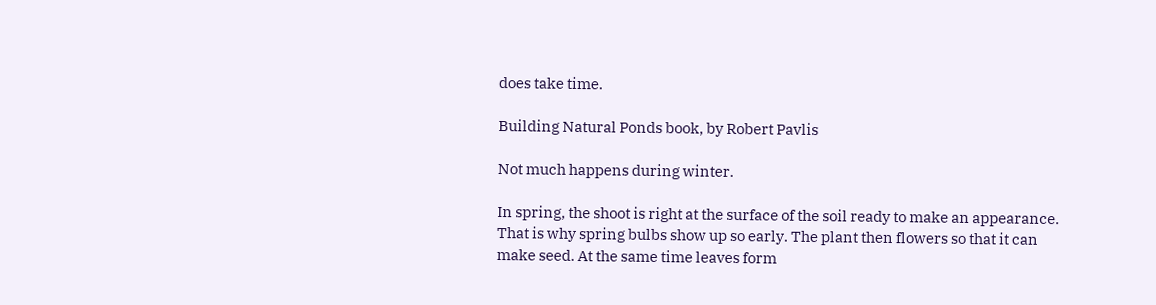does take time.

Building Natural Ponds book, by Robert Pavlis

Not much happens during winter.

In spring, the shoot is right at the surface of the soil ready to make an appearance. That is why spring bulbs show up so early. The plant then flowers so that it can make seed. At the same time leaves form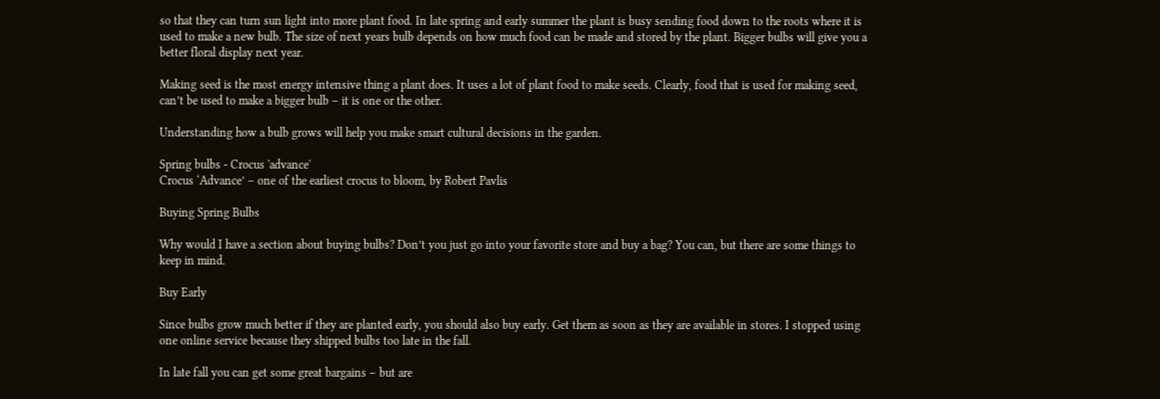so that they can turn sun light into more plant food. In late spring and early summer the plant is busy sending food down to the roots where it is used to make a new bulb. The size of next years bulb depends on how much food can be made and stored by the plant. Bigger bulbs will give you a better floral display next year.

Making seed is the most energy intensive thing a plant does. It uses a lot of plant food to make seeds. Clearly, food that is used for making seed, can’t be used to make a bigger bulb – it is one or the other.

Understanding how a bulb grows will help you make smart cultural decisions in the garden.

Spring bulbs - Crocus 'advance'
Crocus ‘Advance’ – one of the earliest crocus to bloom, by Robert Pavlis

Buying Spring Bulbs

Why would I have a section about buying bulbs? Don’t you just go into your favorite store and buy a bag? You can, but there are some things to keep in mind.

Buy Early

Since bulbs grow much better if they are planted early, you should also buy early. Get them as soon as they are available in stores. I stopped using one online service because they shipped bulbs too late in the fall.

In late fall you can get some great bargains – but are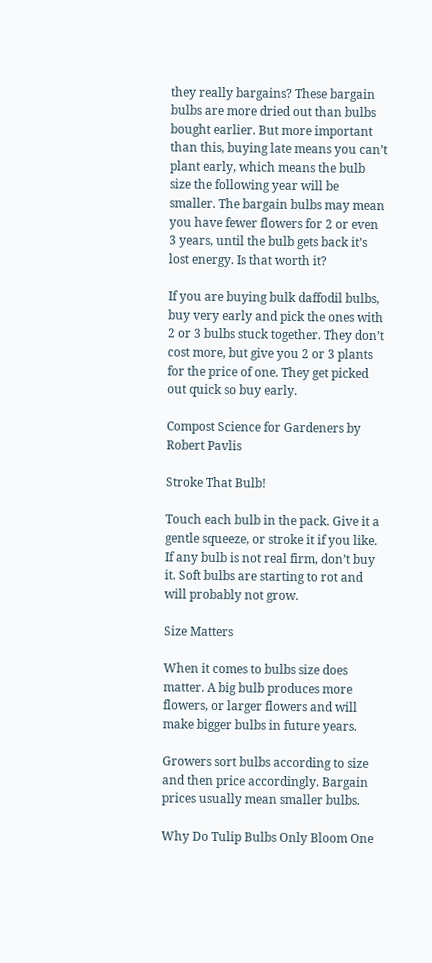they really bargains? These bargain bulbs are more dried out than bulbs bought earlier. But more important than this, buying late means you can’t plant early, which means the bulb size the following year will be smaller. The bargain bulbs may mean you have fewer flowers for 2 or even 3 years, until the bulb gets back it’s lost energy. Is that worth it?

If you are buying bulk daffodil bulbs, buy very early and pick the ones with 2 or 3 bulbs stuck together. They don’t cost more, but give you 2 or 3 plants for the price of one. They get picked out quick so buy early.

Compost Science for Gardeners by Robert Pavlis

Stroke That Bulb!

Touch each bulb in the pack. Give it a gentle squeeze, or stroke it if you like. If any bulb is not real firm, don’t buy it. Soft bulbs are starting to rot and will probably not grow.

Size Matters

When it comes to bulbs size does matter. A big bulb produces more flowers, or larger flowers and will make bigger bulbs in future years.

Growers sort bulbs according to size and then price accordingly. Bargain prices usually mean smaller bulbs.

Why Do Tulip Bulbs Only Bloom One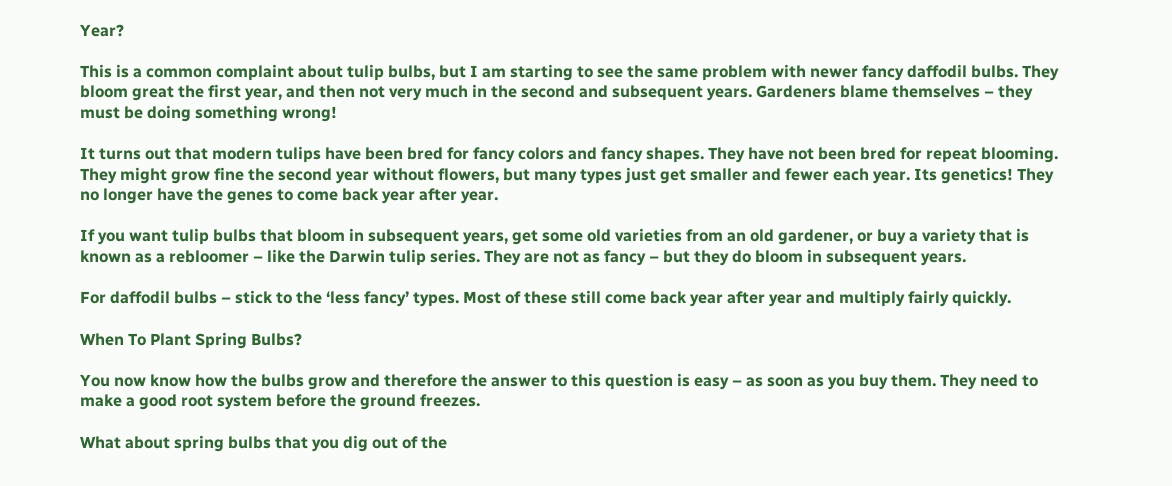Year?

This is a common complaint about tulip bulbs, but I am starting to see the same problem with newer fancy daffodil bulbs. They bloom great the first year, and then not very much in the second and subsequent years. Gardeners blame themselves – they must be doing something wrong!

It turns out that modern tulips have been bred for fancy colors and fancy shapes. They have not been bred for repeat blooming. They might grow fine the second year without flowers, but many types just get smaller and fewer each year. Its genetics! They no longer have the genes to come back year after year.

If you want tulip bulbs that bloom in subsequent years, get some old varieties from an old gardener, or buy a variety that is known as a rebloomer – like the Darwin tulip series. They are not as fancy – but they do bloom in subsequent years.

For daffodil bulbs – stick to the ‘less fancy’ types. Most of these still come back year after year and multiply fairly quickly.

When To Plant Spring Bulbs?

You now know how the bulbs grow and therefore the answer to this question is easy – as soon as you buy them. They need to make a good root system before the ground freezes.

What about spring bulbs that you dig out of the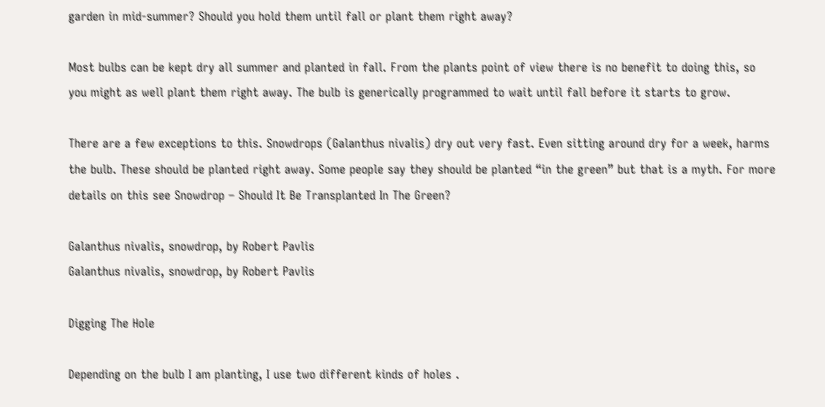garden in mid-summer? Should you hold them until fall or plant them right away?

Most bulbs can be kept dry all summer and planted in fall. From the plants point of view there is no benefit to doing this, so you might as well plant them right away. The bulb is generically programmed to wait until fall before it starts to grow.

There are a few exceptions to this. Snowdrops (Galanthus nivalis) dry out very fast. Even sitting around dry for a week, harms the bulb. These should be planted right away. Some people say they should be planted “in the green” but that is a myth. For more details on this see Snowdrop – Should It Be Transplanted In The Green?

Galanthus nivalis, snowdrop, by Robert Pavlis
Galanthus nivalis, snowdrop, by Robert Pavlis

Digging The Hole

Depending on the bulb I am planting, I use two different kinds of holes .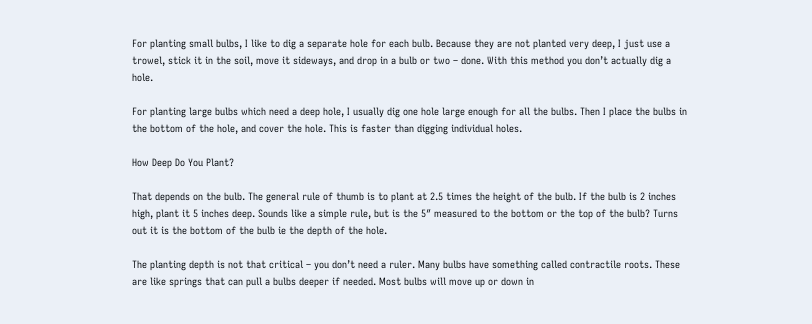For planting small bulbs, I like to dig a separate hole for each bulb. Because they are not planted very deep, I just use a trowel, stick it in the soil, move it sideways, and drop in a bulb or two – done. With this method you don’t actually dig a hole.

For planting large bulbs which need a deep hole, I usually dig one hole large enough for all the bulbs. Then I place the bulbs in the bottom of the hole, and cover the hole. This is faster than digging individual holes.

How Deep Do You Plant?

That depends on the bulb. The general rule of thumb is to plant at 2.5 times the height of the bulb. If the bulb is 2 inches high, plant it 5 inches deep. Sounds like a simple rule, but is the 5″ measured to the bottom or the top of the bulb? Turns out it is the bottom of the bulb ie the depth of the hole.

The planting depth is not that critical – you don’t need a ruler. Many bulbs have something called contractile roots. These are like springs that can pull a bulbs deeper if needed. Most bulbs will move up or down in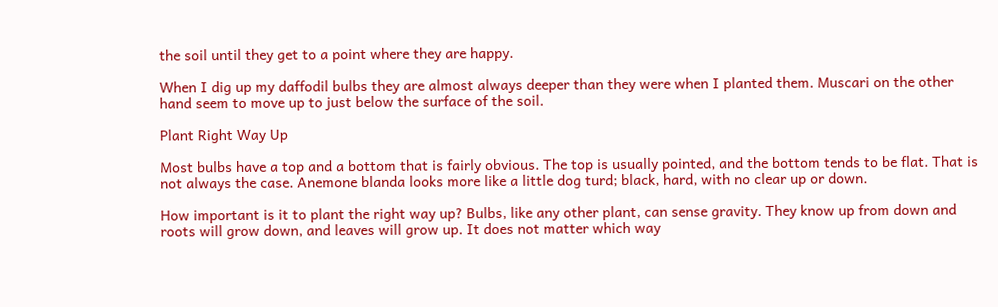the soil until they get to a point where they are happy.

When I dig up my daffodil bulbs they are almost always deeper than they were when I planted them. Muscari on the other hand seem to move up to just below the surface of the soil.

Plant Right Way Up

Most bulbs have a top and a bottom that is fairly obvious. The top is usually pointed, and the bottom tends to be flat. That is not always the case. Anemone blanda looks more like a little dog turd; black, hard, with no clear up or down.

How important is it to plant the right way up? Bulbs, like any other plant, can sense gravity. They know up from down and roots will grow down, and leaves will grow up. It does not matter which way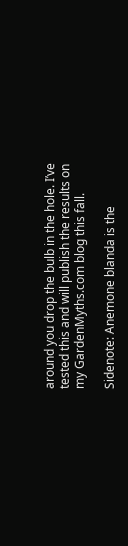around you drop the bulb in the hole. I’ve tested this and will publish the results on my GardenMyths.com blog this fall.

Sidenote: Anemone blanda is the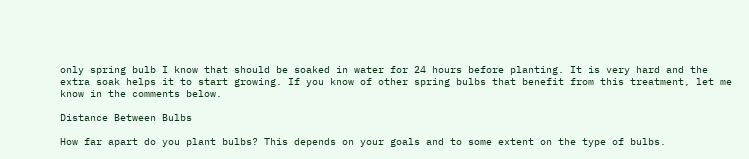only spring bulb I know that should be soaked in water for 24 hours before planting. It is very hard and the extra soak helps it to start growing. If you know of other spring bulbs that benefit from this treatment, let me know in the comments below.

Distance Between Bulbs

How far apart do you plant bulbs? This depends on your goals and to some extent on the type of bulbs.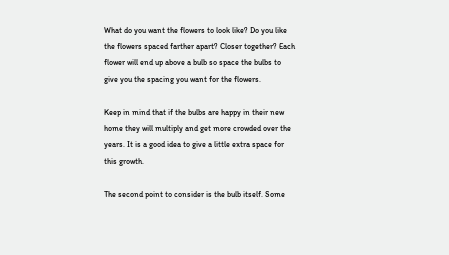What do you want the flowers to look like? Do you like the flowers spaced farther apart? Closer together? Each flower will end up above a bulb so space the bulbs to give you the spacing you want for the flowers.

Keep in mind that if the bulbs are happy in their new home they will multiply and get more crowded over the years. It is a good idea to give a little extra space for this growth.

The second point to consider is the bulb itself. Some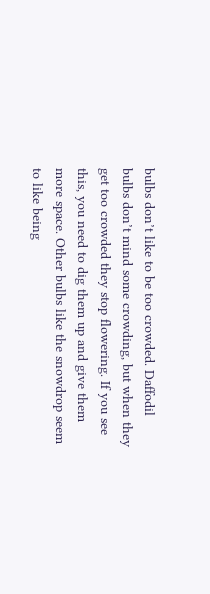bulbs don’t like to be too crowded. Daffodil bulbs don’t mind some crowding, but when they get too crowded they stop flowering. If you see this, you need to dig them up and give them more space. Other bulbs like the snowdrop seem to like being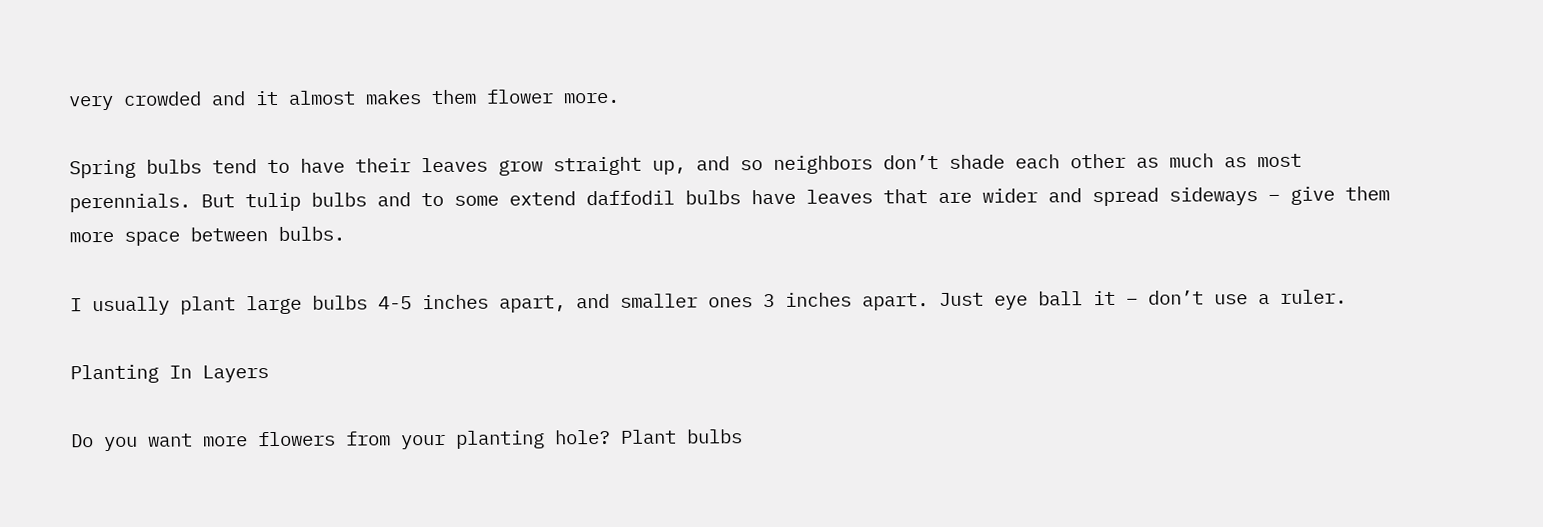very crowded and it almost makes them flower more.

Spring bulbs tend to have their leaves grow straight up, and so neighbors don’t shade each other as much as most perennials. But tulip bulbs and to some extend daffodil bulbs have leaves that are wider and spread sideways – give them more space between bulbs.

I usually plant large bulbs 4-5 inches apart, and smaller ones 3 inches apart. Just eye ball it – don’t use a ruler.

Planting In Layers

Do you want more flowers from your planting hole? Plant bulbs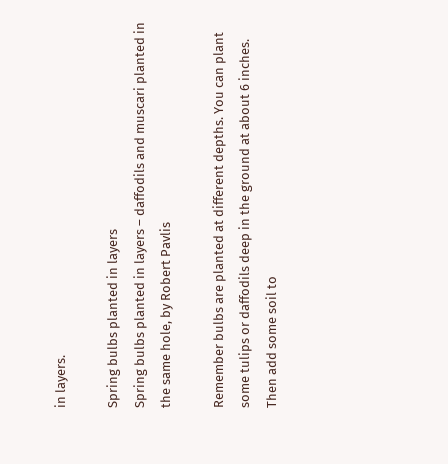in layers.

Spring bulbs planted in layers
Spring bulbs planted in layers – daffodils and muscari planted in the same hole, by Robert Pavlis

Remember bulbs are planted at different depths. You can plant some tulips or daffodils deep in the ground at about 6 inches. Then add some soil to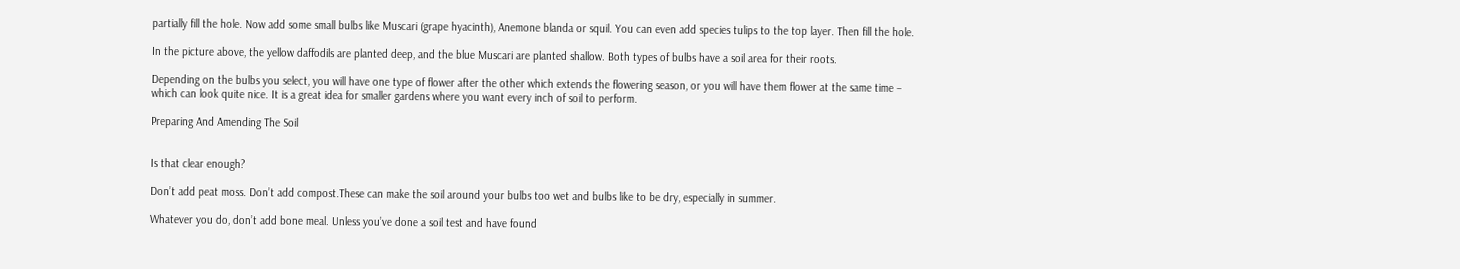partially fill the hole. Now add some small bulbs like Muscari (grape hyacinth), Anemone blanda or squil. You can even add species tulips to the top layer. Then fill the hole.

In the picture above, the yellow daffodils are planted deep, and the blue Muscari are planted shallow. Both types of bulbs have a soil area for their roots.

Depending on the bulbs you select, you will have one type of flower after the other which extends the flowering season, or you will have them flower at the same time – which can look quite nice. It is a great idea for smaller gardens where you want every inch of soil to perform.

Preparing And Amending The Soil


Is that clear enough?

Don’t add peat moss. Don’t add compost.These can make the soil around your bulbs too wet and bulbs like to be dry, especially in summer.

Whatever you do, don’t add bone meal. Unless you’ve done a soil test and have found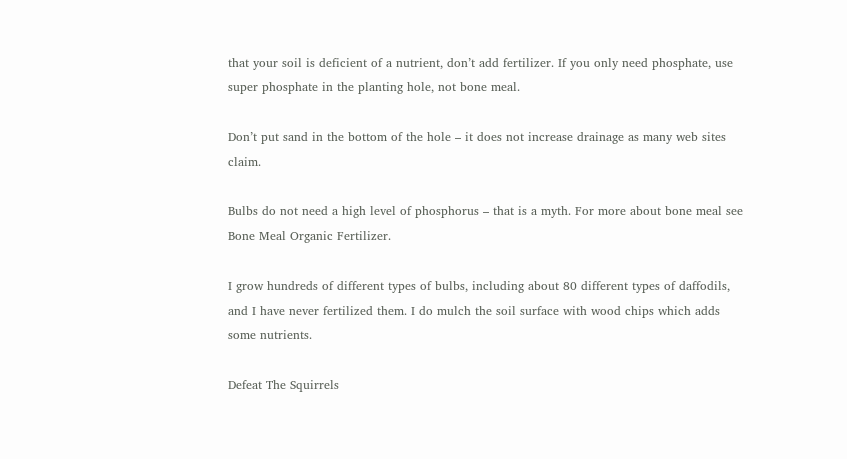that your soil is deficient of a nutrient, don’t add fertilizer. If you only need phosphate, use super phosphate in the planting hole, not bone meal.

Don’t put sand in the bottom of the hole – it does not increase drainage as many web sites claim.

Bulbs do not need a high level of phosphorus – that is a myth. For more about bone meal see Bone Meal Organic Fertilizer.

I grow hundreds of different types of bulbs, including about 80 different types of daffodils, and I have never fertilized them. I do mulch the soil surface with wood chips which adds some nutrients.

Defeat The Squirrels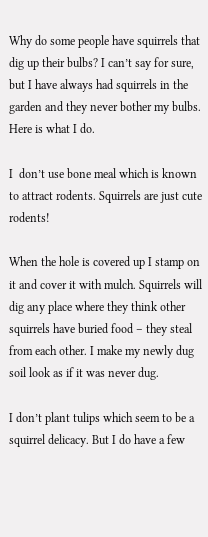Why do some people have squirrels that dig up their bulbs? I can’t say for sure, but I have always had squirrels in the garden and they never bother my bulbs. Here is what I do.

I  don’t use bone meal which is known to attract rodents. Squirrels are just cute rodents!

When the hole is covered up I stamp on it and cover it with mulch. Squirrels will dig any place where they think other squirrels have buried food – they steal from each other. I make my newly dug soil look as if it was never dug.

I don’t plant tulips which seem to be a squirrel delicacy. But I do have a few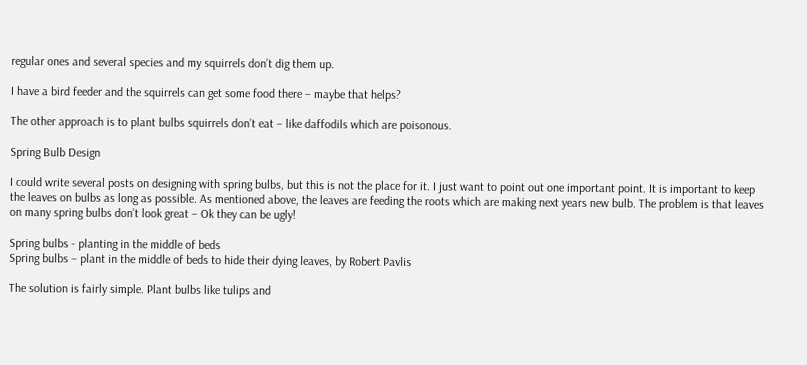regular ones and several species and my squirrels don’t dig them up.

I have a bird feeder and the squirrels can get some food there – maybe that helps?

The other approach is to plant bulbs squirrels don’t eat – like daffodils which are poisonous.

Spring Bulb Design

I could write several posts on designing with spring bulbs, but this is not the place for it. I just want to point out one important point. It is important to keep the leaves on bulbs as long as possible. As mentioned above, the leaves are feeding the roots which are making next years new bulb. The problem is that leaves on many spring bulbs don’t look great – Ok they can be ugly!

Spring bulbs - planting in the middle of beds
Spring bulbs – plant in the middle of beds to hide their dying leaves, by Robert Pavlis

The solution is fairly simple. Plant bulbs like tulips and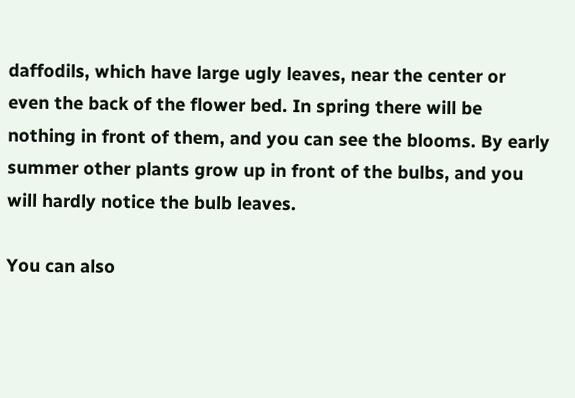daffodils, which have large ugly leaves, near the center or even the back of the flower bed. In spring there will be nothing in front of them, and you can see the blooms. By early summer other plants grow up in front of the bulbs, and you will hardly notice the bulb leaves.

You can also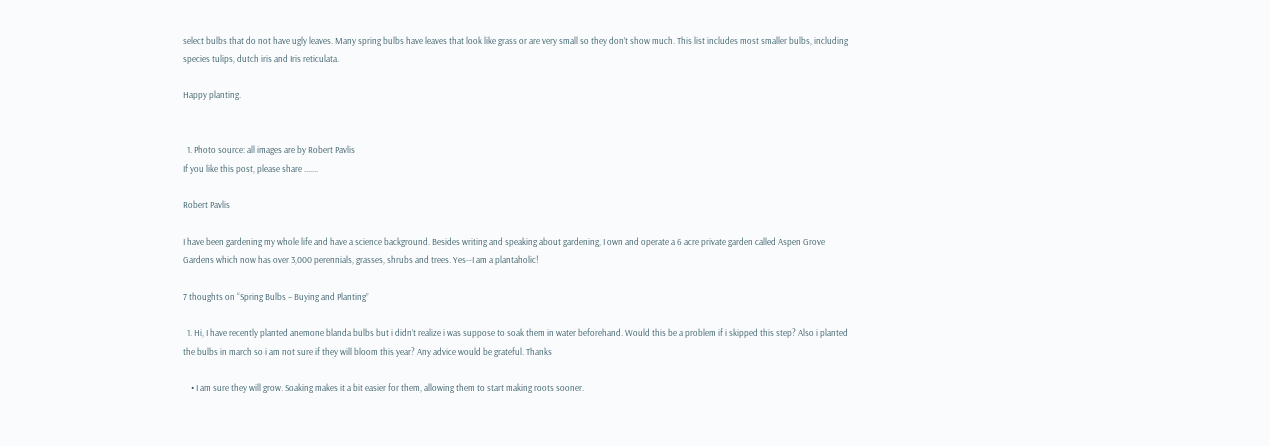select bulbs that do not have ugly leaves. Many spring bulbs have leaves that look like grass or are very small so they don’t show much. This list includes most smaller bulbs, including species tulips, dutch iris and Iris reticulata.

Happy planting.


  1. Photo source: all images are by Robert Pavlis
If you like this post, please share .......

Robert Pavlis

I have been gardening my whole life and have a science background. Besides writing and speaking about gardening, I own and operate a 6 acre private garden called Aspen Grove Gardens which now has over 3,000 perennials, grasses, shrubs and trees. Yes--I am a plantaholic!

7 thoughts on “Spring Bulbs – Buying and Planting”

  1. Hi, I have recently planted anemone blanda bulbs but i didn’t realize i was suppose to soak them in water beforehand. Would this be a problem if i skipped this step? Also i planted the bulbs in march so i am not sure if they will bloom this year? Any advice would be grateful. Thanks

    • I am sure they will grow. Soaking makes it a bit easier for them, allowing them to start making roots sooner.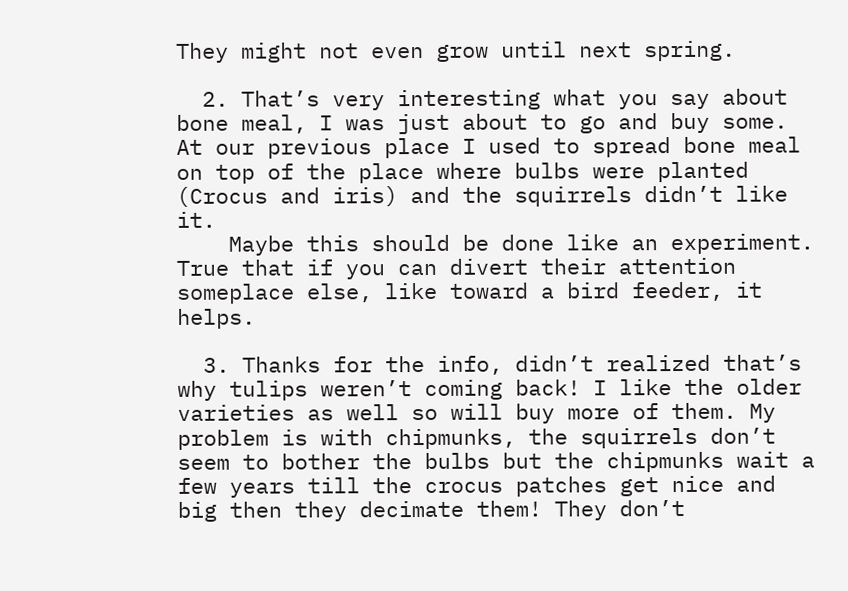They might not even grow until next spring.

  2. That’s very interesting what you say about bone meal, I was just about to go and buy some. At our previous place I used to spread bone meal on top of the place where bulbs were planted (Crocus and iris) and the squirrels didn’t like it.
    Maybe this should be done like an experiment. True that if you can divert their attention someplace else, like toward a bird feeder, it helps.

  3. Thanks for the info, didn’t realized that’s why tulips weren’t coming back! I like the older varieties as well so will buy more of them. My problem is with chipmunks, the squirrels don’t seem to bother the bulbs but the chipmunks wait a few years till the crocus patches get nice and big then they decimate them! They don’t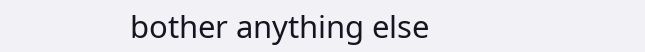bother anything else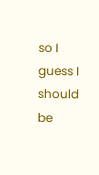so I guess I should be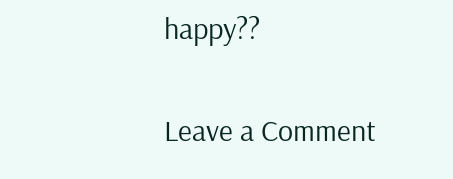happy??


Leave a Comment